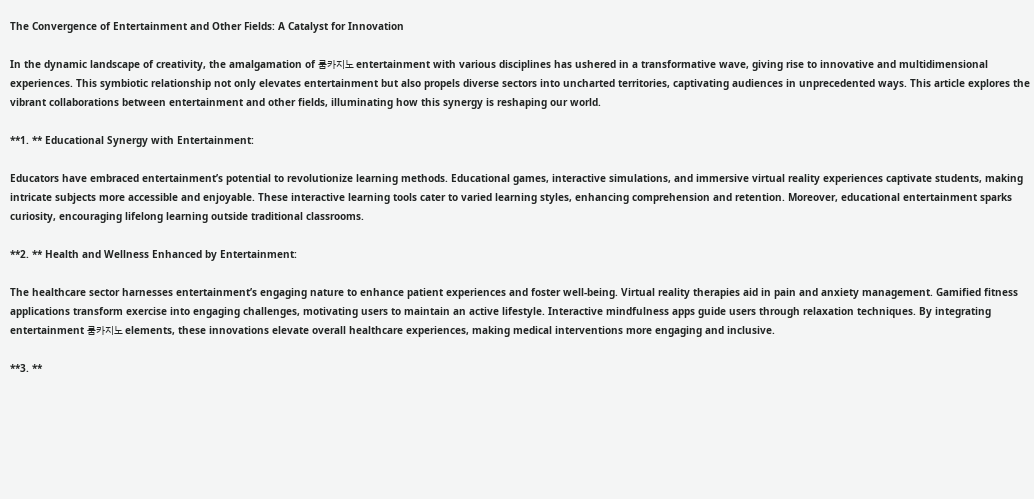The Convergence of Entertainment and Other Fields: A Catalyst for Innovation

In the dynamic landscape of creativity, the amalgamation of 룸카지노 entertainment with various disciplines has ushered in a transformative wave, giving rise to innovative and multidimensional experiences. This symbiotic relationship not only elevates entertainment but also propels diverse sectors into uncharted territories, captivating audiences in unprecedented ways. This article explores the vibrant collaborations between entertainment and other fields, illuminating how this synergy is reshaping our world.

**1. ** Educational Synergy with Entertainment:

Educators have embraced entertainment’s potential to revolutionize learning methods. Educational games, interactive simulations, and immersive virtual reality experiences captivate students, making intricate subjects more accessible and enjoyable. These interactive learning tools cater to varied learning styles, enhancing comprehension and retention. Moreover, educational entertainment sparks curiosity, encouraging lifelong learning outside traditional classrooms.

**2. ** Health and Wellness Enhanced by Entertainment:

The healthcare sector harnesses entertainment’s engaging nature to enhance patient experiences and foster well-being. Virtual reality therapies aid in pain and anxiety management. Gamified fitness applications transform exercise into engaging challenges, motivating users to maintain an active lifestyle. Interactive mindfulness apps guide users through relaxation techniques. By integrating entertainment 룸카지노 elements, these innovations elevate overall healthcare experiences, making medical interventions more engaging and inclusive.

**3. **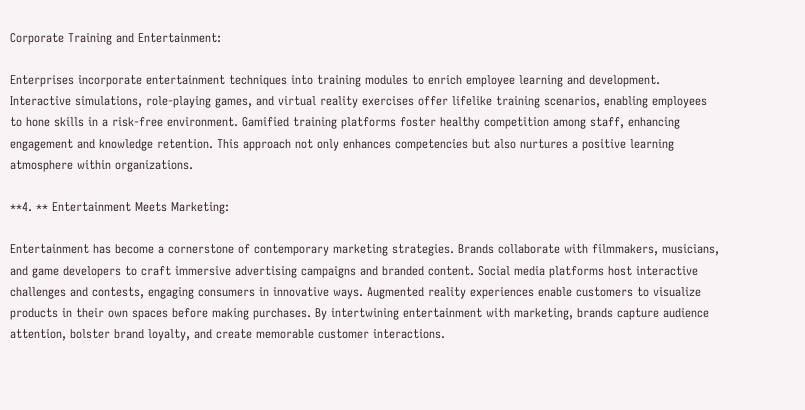Corporate Training and Entertainment:

Enterprises incorporate entertainment techniques into training modules to enrich employee learning and development. Interactive simulations, role-playing games, and virtual reality exercises offer lifelike training scenarios, enabling employees to hone skills in a risk-free environment. Gamified training platforms foster healthy competition among staff, enhancing engagement and knowledge retention. This approach not only enhances competencies but also nurtures a positive learning atmosphere within organizations.

**4. ** Entertainment Meets Marketing:

Entertainment has become a cornerstone of contemporary marketing strategies. Brands collaborate with filmmakers, musicians, and game developers to craft immersive advertising campaigns and branded content. Social media platforms host interactive challenges and contests, engaging consumers in innovative ways. Augmented reality experiences enable customers to visualize products in their own spaces before making purchases. By intertwining entertainment with marketing, brands capture audience attention, bolster brand loyalty, and create memorable customer interactions.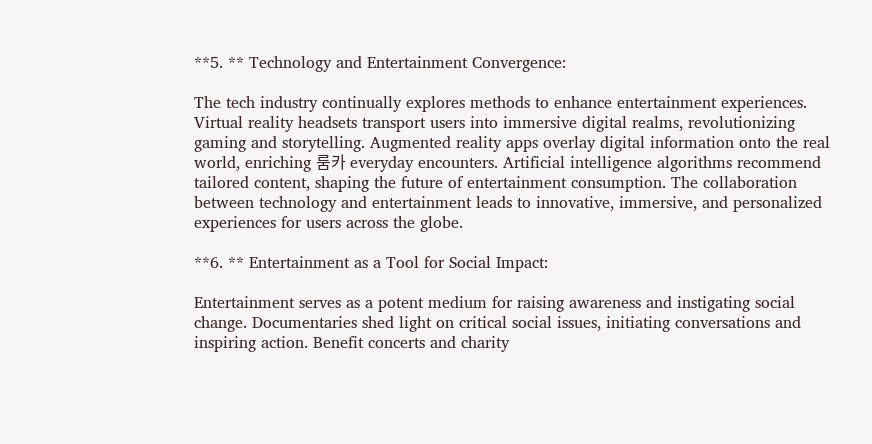**5. ** Technology and Entertainment Convergence:

The tech industry continually explores methods to enhance entertainment experiences. Virtual reality headsets transport users into immersive digital realms, revolutionizing gaming and storytelling. Augmented reality apps overlay digital information onto the real world, enriching 룸카 everyday encounters. Artificial intelligence algorithms recommend tailored content, shaping the future of entertainment consumption. The collaboration between technology and entertainment leads to innovative, immersive, and personalized experiences for users across the globe.

**6. ** Entertainment as a Tool for Social Impact:

Entertainment serves as a potent medium for raising awareness and instigating social change. Documentaries shed light on critical social issues, initiating conversations and inspiring action. Benefit concerts and charity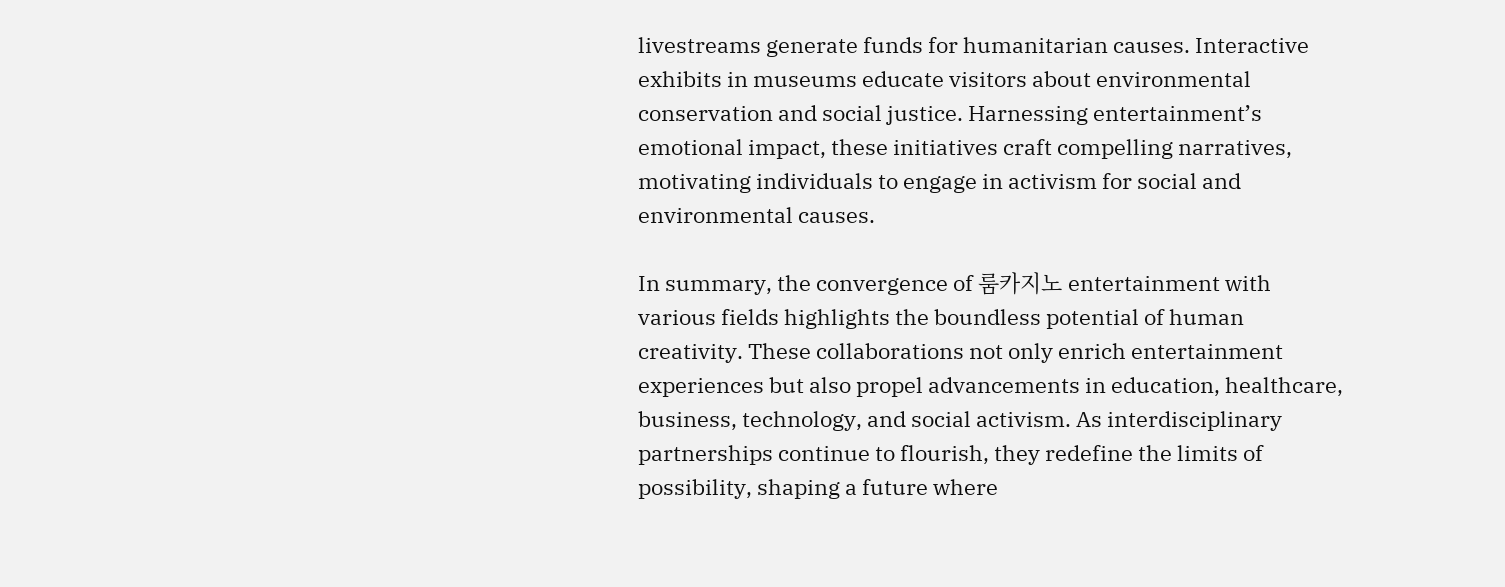livestreams generate funds for humanitarian causes. Interactive exhibits in museums educate visitors about environmental conservation and social justice. Harnessing entertainment’s emotional impact, these initiatives craft compelling narratives, motivating individuals to engage in activism for social and environmental causes.

In summary, the convergence of 룸카지노 entertainment with various fields highlights the boundless potential of human creativity. These collaborations not only enrich entertainment experiences but also propel advancements in education, healthcare, business, technology, and social activism. As interdisciplinary partnerships continue to flourish, they redefine the limits of possibility, shaping a future where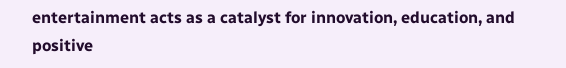entertainment acts as a catalyst for innovation, education, and positive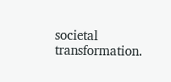societal transformation.